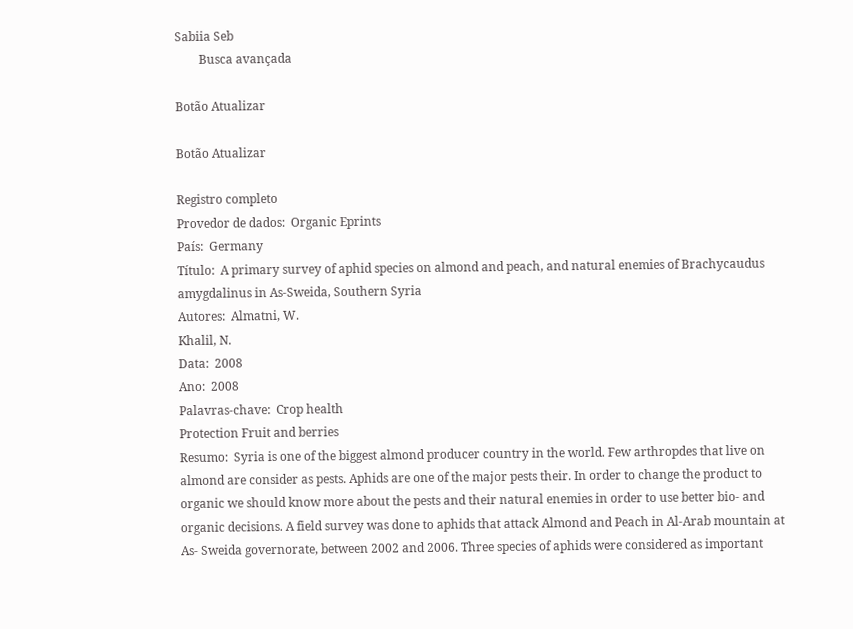Sabiia Seb
        Busca avançada

Botão Atualizar

Botão Atualizar

Registro completo
Provedor de dados:  Organic Eprints
País:  Germany
Título:  A primary survey of aphid species on almond and peach, and natural enemies of Brachycaudus amygdalinus in As-Sweida, Southern Syria
Autores:  Almatni, W.
Khalil, N.
Data:  2008
Ano:  2008
Palavras-chave:  Crop health
Protection Fruit and berries
Resumo:  Syria is one of the biggest almond producer country in the world. Few arthropdes that live on almond are consider as pests. Aphids are one of the major pests their. In order to change the product to organic we should know more about the pests and their natural enemies in order to use better bio- and organic decisions. A field survey was done to aphids that attack Almond and Peach in Al-Arab mountain at As- Sweida governorate, between 2002 and 2006. Three species of aphids were considered as important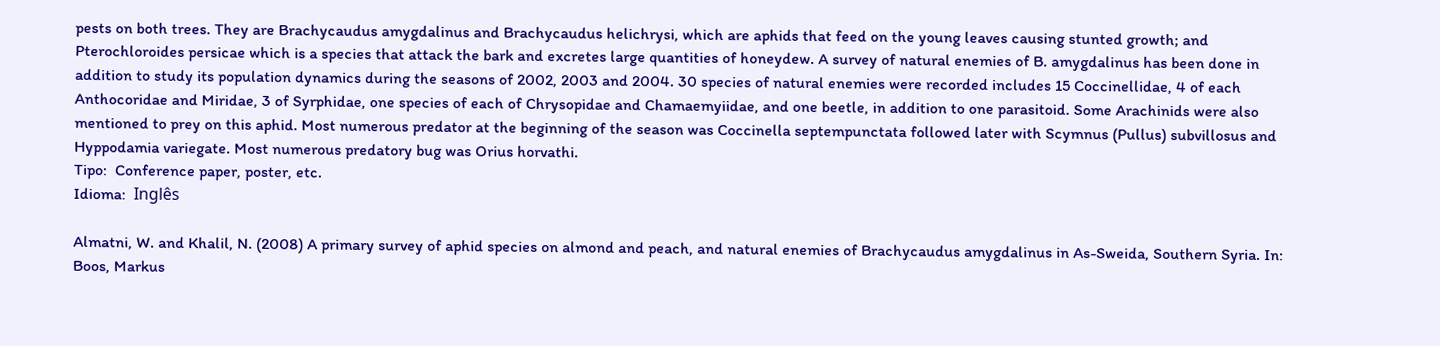pests on both trees. They are Brachycaudus amygdalinus and Brachycaudus helichrysi, which are aphids that feed on the young leaves causing stunted growth; and Pterochloroides persicae which is a species that attack the bark and excretes large quantities of honeydew. A survey of natural enemies of B. amygdalinus has been done in addition to study its population dynamics during the seasons of 2002, 2003 and 2004. 30 species of natural enemies were recorded includes 15 Coccinellidae, 4 of each Anthocoridae and Miridae, 3 of Syrphidae, one species of each of Chrysopidae and Chamaemyiidae, and one beetle, in addition to one parasitoid. Some Arachinids were also mentioned to prey on this aphid. Most numerous predator at the beginning of the season was Coccinella septempunctata followed later with Scymnus (Pullus) subvillosus and Hyppodamia variegate. Most numerous predatory bug was Orius horvathi.
Tipo:  Conference paper, poster, etc.
Idioma:  Inglês

Almatni, W. and Khalil, N. (2008) A primary survey of aphid species on almond and peach, and natural enemies of Brachycaudus amygdalinus in As-Sweida, Southern Syria. In: Boos, Markus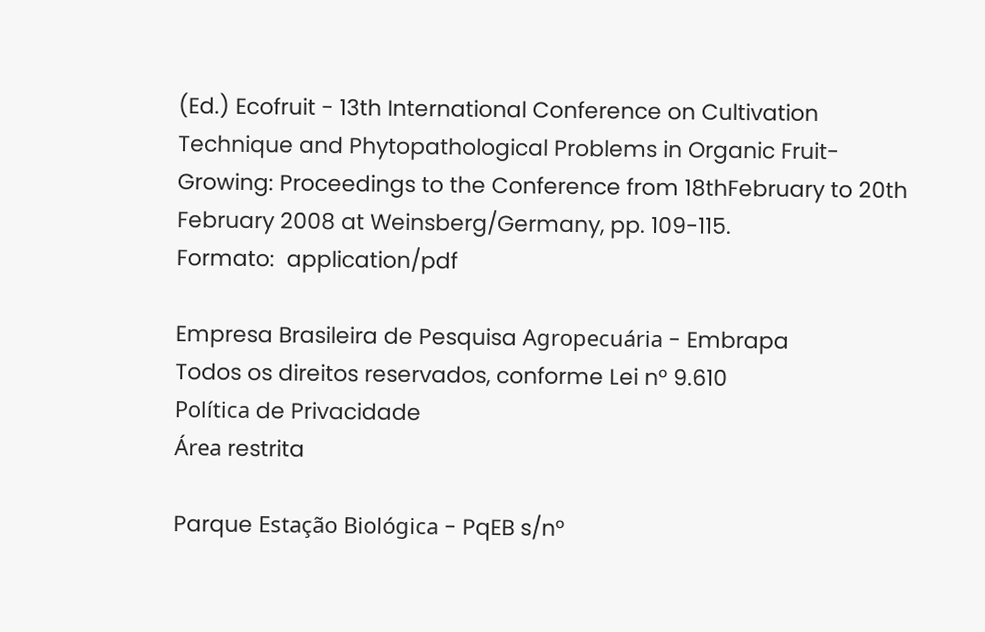(Ed.) Ecofruit - 13th International Conference on Cultivation Technique and Phytopathological Problems in Organic Fruit-Growing: Proceedings to the Conference from 18thFebruary to 20th February 2008 at Weinsberg/Germany, pp. 109-115.
Formato:  application/pdf

Empresa Brasileira de Pesquisa Agropecuária - Embrapa
Todos os direitos reservados, conforme Lei n° 9.610
Política de Privacidade
Área restrita

Parque Estação Biológica - PqEB s/n°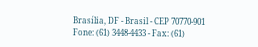Brasília, DF - Brasil - CEP 70770-901
Fone: (61) 3448-4433 - Fax: (61)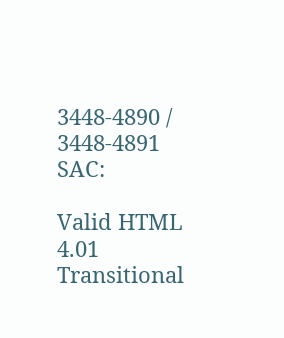3448-4890 / 3448-4891 SAC:

Valid HTML 4.01 Transitional